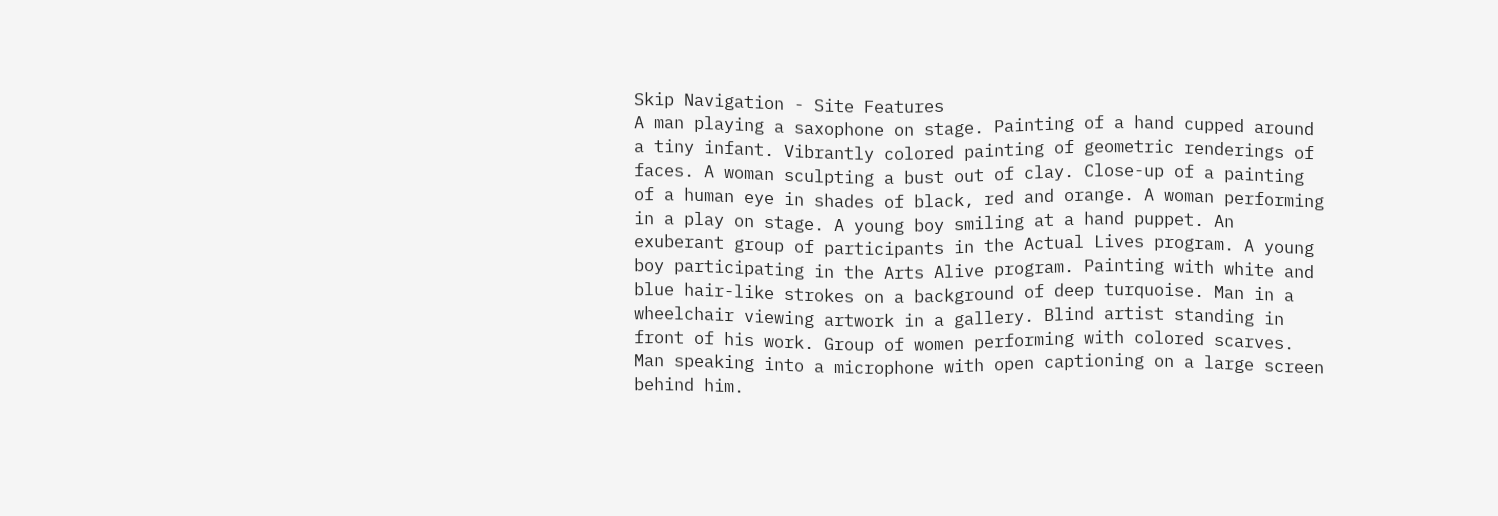Skip Navigation - Site Features
A man playing a saxophone on stage. Painting of a hand cupped around a tiny infant. Vibrantly colored painting of geometric renderings of faces. A woman sculpting a bust out of clay. Close-up of a painting of a human eye in shades of black, red and orange. A woman performing in a play on stage. A young boy smiling at a hand puppet. An exuberant group of participants in the Actual Lives program. A young boy participating in the Arts Alive program. Painting with white and blue hair-like strokes on a background of deep turquoise. Man in a wheelchair viewing artwork in a gallery. Blind artist standing in front of his work. Group of women performing with colored scarves. Man speaking into a microphone with open captioning on a large screen behind him.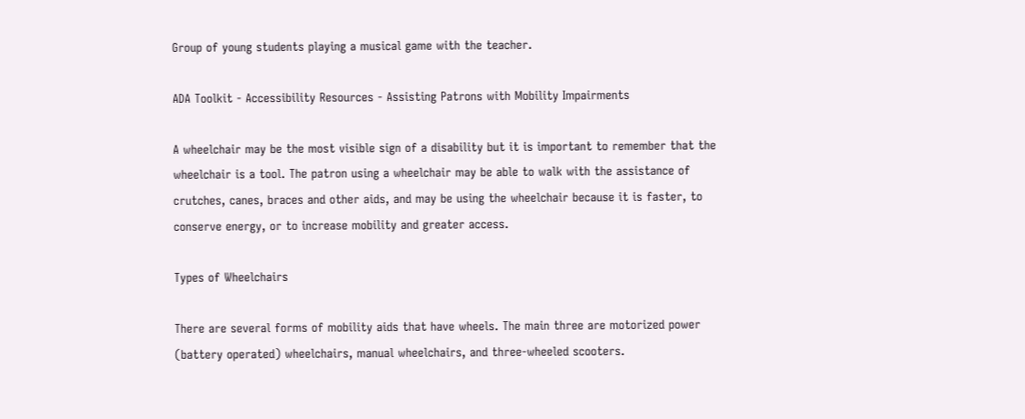Group of young students playing a musical game with the teacher.

ADA Toolkit - Accessibility Resources - Assisting Patrons with Mobility Impairments

A wheelchair may be the most visible sign of a disability but it is important to remember that the wheelchair is a tool. The patron using a wheelchair may be able to walk with the assistance of crutches, canes, braces and other aids, and may be using the wheelchair because it is faster, to conserve energy, or to increase mobility and greater access.

Types of Wheelchairs

There are several forms of mobility aids that have wheels. The main three are motorized power (battery operated) wheelchairs, manual wheelchairs, and three-wheeled scooters.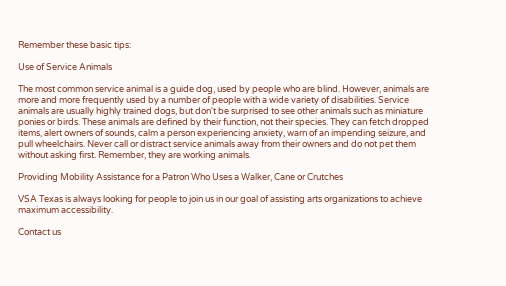Remember these basic tips:

Use of Service Animals

The most common service animal is a guide dog, used by people who are blind. However, animals are more and more frequently used by a number of people with a wide variety of disabilities. Service animals are usually highly trained dogs, but don't be surprised to see other animals such as miniature ponies or birds. These animals are defined by their function, not their species. They can fetch dropped items, alert owners of sounds, calm a person experiencing anxiety, warn of an impending seizure, and pull wheelchairs. Never call or distract service animals away from their owners and do not pet them without asking first. Remember, they are working animals.

Providing Mobility Assistance for a Patron Who Uses a Walker, Cane or Crutches

VSA Texas is always looking for people to join us in our goal of assisting arts organizations to achieve maximum accessibility.

Contact us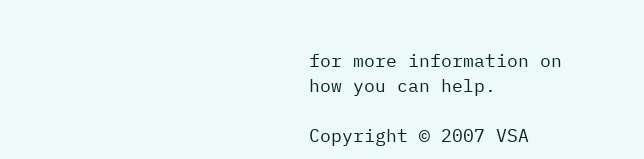for more information on how you can help.

Copyright © 2007 VSA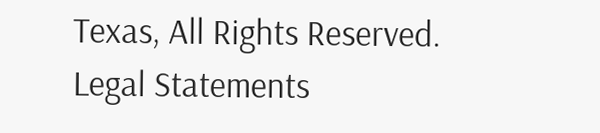Texas, All Rights Reserved. Legal Statements